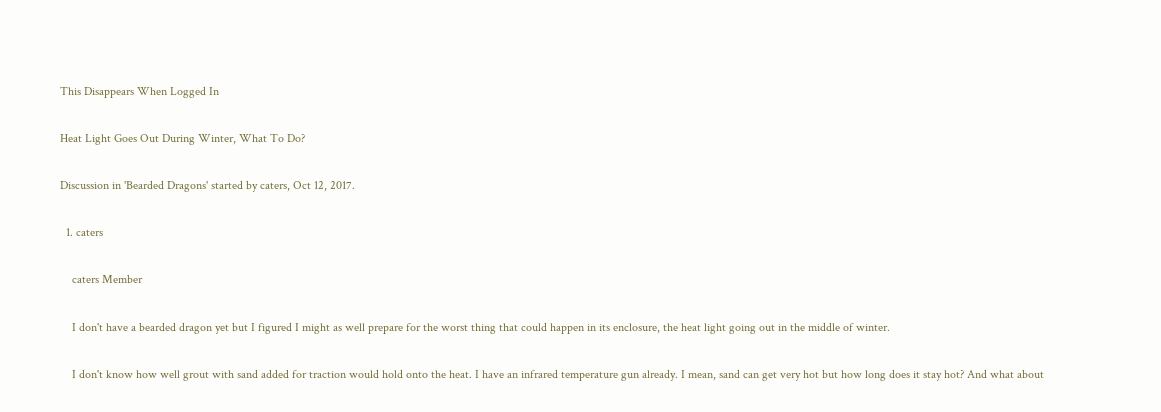This Disappears When Logged In

Heat Light Goes Out During Winter, What To Do?

Discussion in 'Bearded Dragons' started by caters, Oct 12, 2017.

  1. caters

    caters Member

    I don't have a bearded dragon yet but I figured I might as well prepare for the worst thing that could happen in its enclosure, the heat light going out in the middle of winter.

    I don't know how well grout with sand added for traction would hold onto the heat. I have an infrared temperature gun already. I mean, sand can get very hot but how long does it stay hot? And what about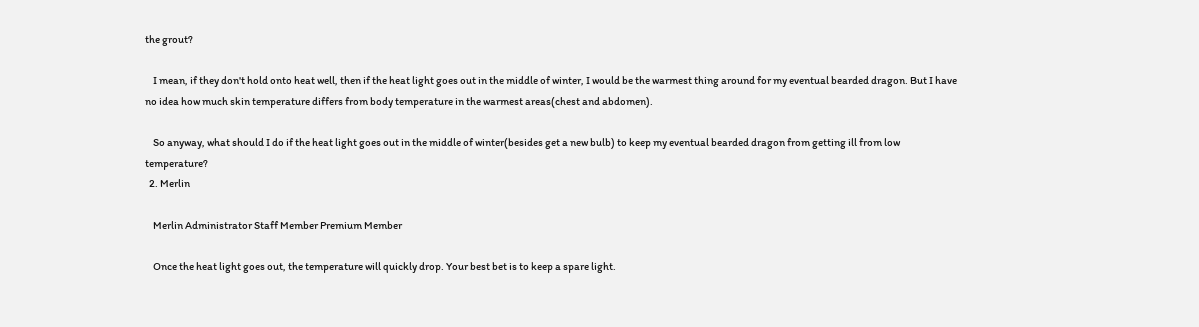the grout?

    I mean, if they don't hold onto heat well, then if the heat light goes out in the middle of winter, I would be the warmest thing around for my eventual bearded dragon. But I have no idea how much skin temperature differs from body temperature in the warmest areas(chest and abdomen).

    So anyway, what should I do if the heat light goes out in the middle of winter(besides get a new bulb) to keep my eventual bearded dragon from getting ill from low temperature?
  2. Merlin

    Merlin Administrator Staff Member Premium Member

    Once the heat light goes out, the temperature will quickly drop. Your best bet is to keep a spare light.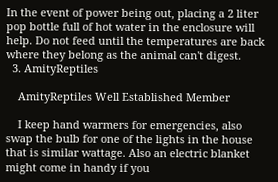In the event of power being out, placing a 2 liter pop bottle full of hot water in the enclosure will help. Do not feed until the temperatures are back where they belong as the animal can't digest.
  3. AmityReptiles

    AmityReptiles Well Established Member

    I keep hand warmers for emergencies, also swap the bulb for one of the lights in the house that is similar wattage. Also an electric blanket might come in handy if you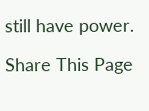still have power.

Share This Page